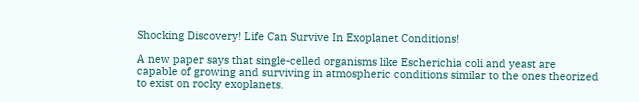Shocking Discovery! Life Can Survive In Exoplanet Conditions!

A new paper says that single-celled organisms like Escherichia coli and yeast are capable of growing and surviving in atmospheric conditions similar to the ones theorized to exist on rocky exoplanets.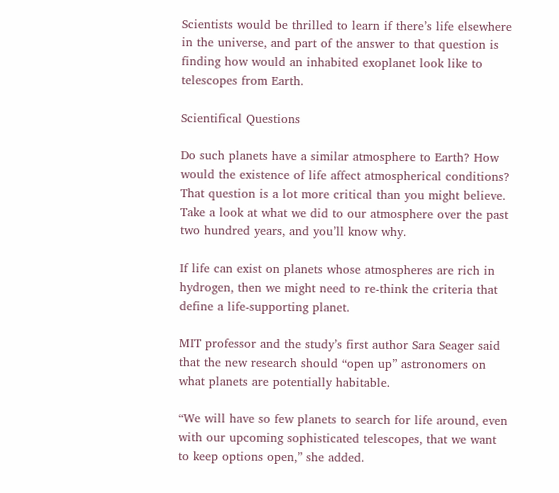Scientists would be thrilled to learn if there’s life elsewhere in the universe, and part of the answer to that question is finding how would an inhabited exoplanet look like to telescopes from Earth.

Scientifical Questions

Do such planets have a similar atmosphere to Earth? How would the existence of life affect atmospherical conditions? That question is a lot more critical than you might believe. Take a look at what we did to our atmosphere over the past two hundred years, and you’ll know why.

If life can exist on planets whose atmospheres are rich in hydrogen, then we might need to re-think the criteria that define a life-supporting planet.

MIT professor and the study’s first author Sara Seager said that the new research should “open up” astronomers on what planets are potentially habitable.

“We will have so few planets to search for life around, even with our upcoming sophisticated telescopes, that we want to keep options open,” she added.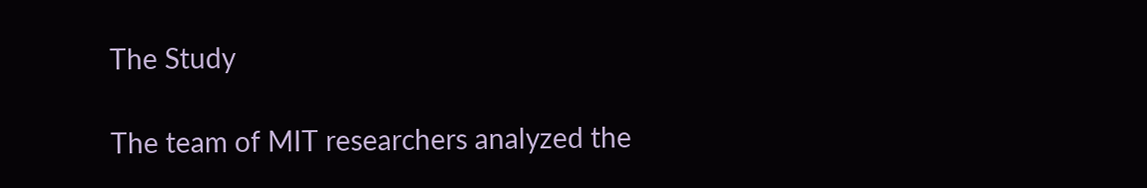The Study

The team of MIT researchers analyzed the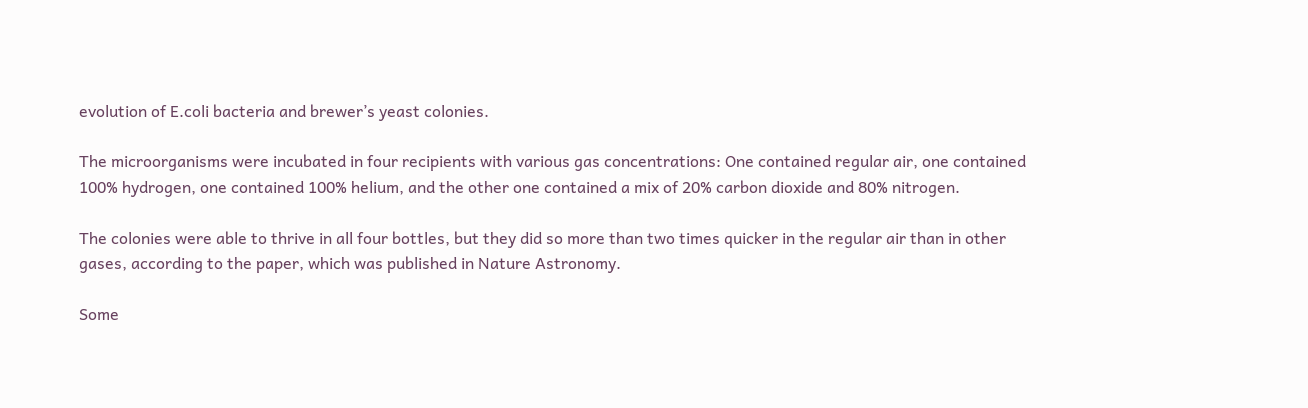evolution of E.coli bacteria and brewer’s yeast colonies.

The microorganisms were incubated in four recipients with various gas concentrations: One contained regular air, one contained 100% hydrogen, one contained 100% helium, and the other one contained a mix of 20% carbon dioxide and 80% nitrogen.

The colonies were able to thrive in all four bottles, but they did so more than two times quicker in the regular air than in other gases, according to the paper, which was published in Nature Astronomy.

Some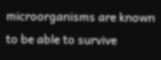microorganisms are known to be able to survive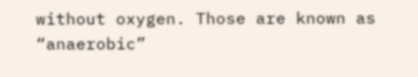without oxygen. Those are known as “anaerobic”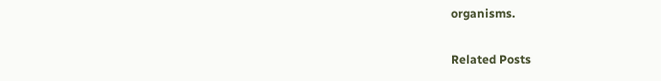organisms.

Related Posts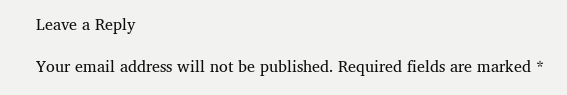Leave a Reply

Your email address will not be published. Required fields are marked *